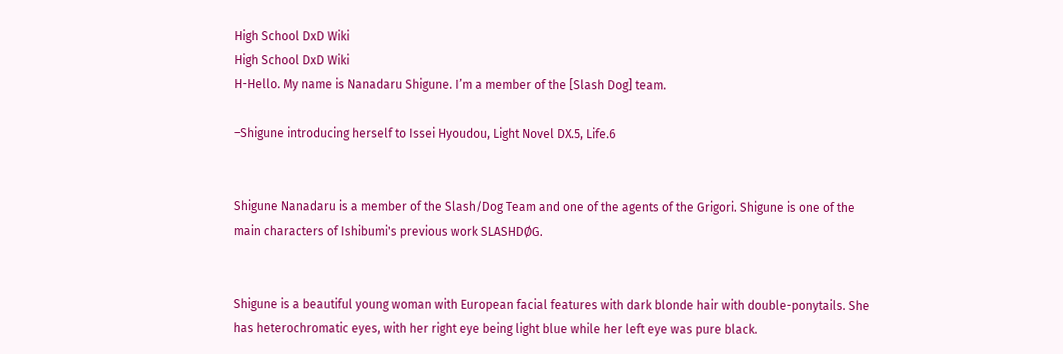High School DxD Wiki
High School DxD Wiki
H-Hello. My name is Nanadaru Shigune. I’m a member of the [Slash Dog] team.

–Shigune introducing herself to Issei Hyoudou, Light Novel DX.5, Life.6


Shigune Nanadaru is a member of the Slash/Dog Team and one of the agents of the Grigori. Shigune is one of the main characters of Ishibumi's previous work SLASHDØG.


Shigune is a beautiful young woman with European facial features with dark blonde hair with double-ponytails. She has heterochromatic eyes, with her right eye being light blue while her left eye was pure black.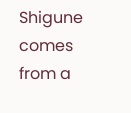Shigune comes from a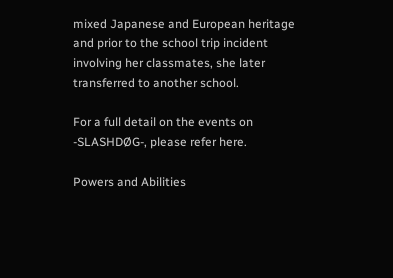mixed Japanese and European heritage and prior to the school trip incident involving her classmates, she later transferred to another school.

For a full detail on the events on -SLASHDØG-, please refer here.

Powers and Abilities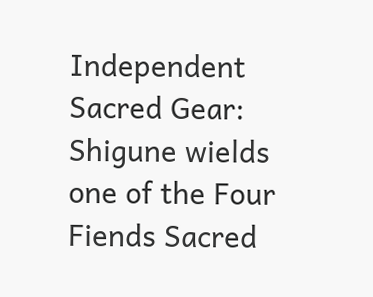Independent Sacred Gear: Shigune wields one of the Four Fiends Sacred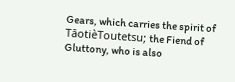Gears, which carries the spirit of TāotièToutetsu; the Fiend of Gluttony, who is also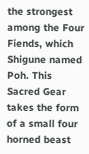the strongest among the Four Fiends, which Shigune named Poh. This Sacred Gear takes the form of a small four horned beast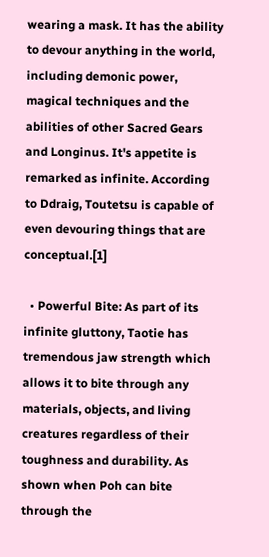wearing a mask. It has the ability to devour anything in the world, including demonic power, magical techniques and the abilities of other Sacred Gears and Longinus. It's appetite is remarked as infinite. According to Ddraig, Toutetsu is capable of even devouring things that are conceptual.[1]

  • Powerful Bite: As part of its infinite gluttony, Taotie has tremendous jaw strength which allows it to bite through any materials, objects, and living creatures regardless of their toughness and durability. As shown when Poh can bite through the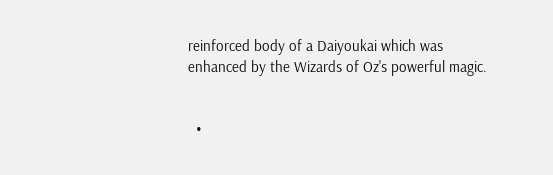reinforced body of a Daiyoukai which was enhanced by the Wizards of Oz's powerful magic.


  •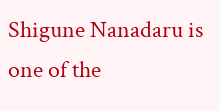Shigune Nanadaru is one of the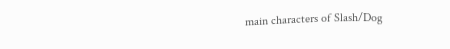main characters of Slash/Dog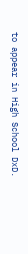to appear in High School DxD.